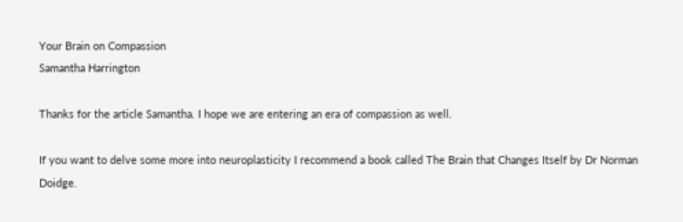Your Brain on Compassion
Samantha Harrington

Thanks for the article Samantha. I hope we are entering an era of compassion as well.

If you want to delve some more into neuroplasticity I recommend a book called The Brain that Changes Itself by Dr Norman Doidge.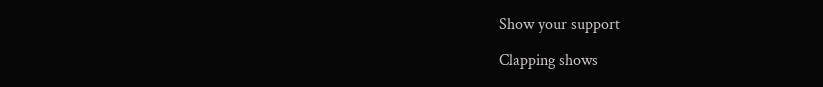Show your support

Clapping shows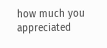how much you appreciated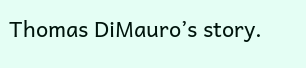Thomas DiMauro’s story.